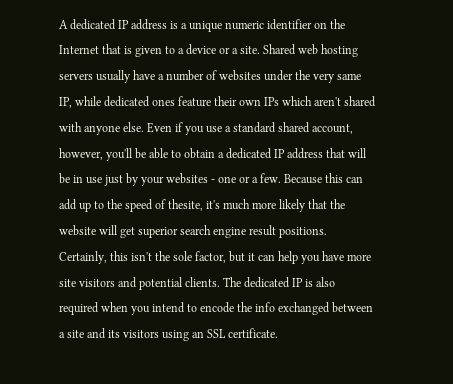A dedicated IP address is a unique numeric identifier on the Internet that is given to a device or a site. Shared web hosting servers usually have a number of websites under the very same IP, while dedicated ones feature their own IPs which aren't shared with anyone else. Even if you use a standard shared account, however, you'll be able to obtain a dedicated IP address that will be in use just by your websites - one or a few. Because this can add up to the speed of thesite, it's much more likely that the website will get superior search engine result positions. Certainly, this isn't the sole factor, but it can help you have more site visitors and potential clients. The dedicated IP is also required when you intend to encode the info exchanged between a site and its visitors using an SSL certificate.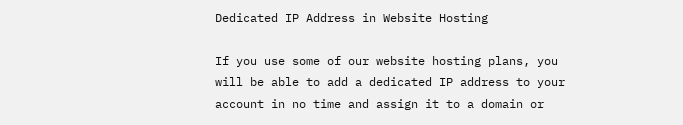Dedicated IP Address in Website Hosting

If you use some of our website hosting plans, you will be able to add a dedicated IP address to your account in no time and assign it to a domain or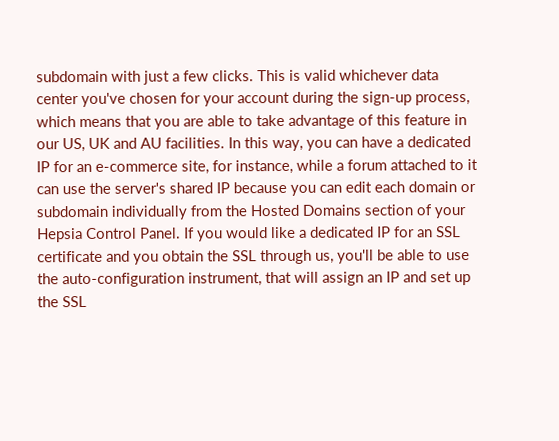subdomain with just a few clicks. This is valid whichever data center you've chosen for your account during the sign-up process, which means that you are able to take advantage of this feature in our US, UK and AU facilities. In this way, you can have a dedicated IP for an e-commerce site, for instance, while a forum attached to it can use the server's shared IP because you can edit each domain or subdomain individually from the Hosted Domains section of your Hepsia Control Panel. If you would like a dedicated IP for an SSL certificate and you obtain the SSL through us, you'll be able to use the auto-configuration instrument, that will assign an IP and set up the SSL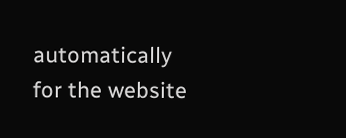automatically for the website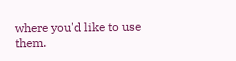where you'd like to use them.